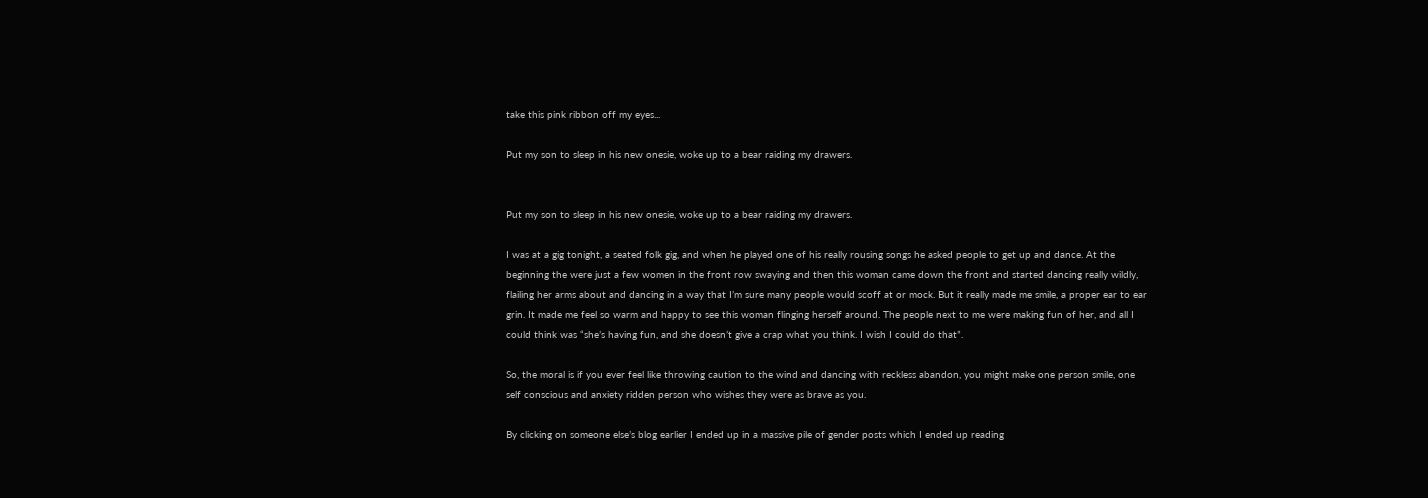take this pink ribbon off my eyes...

Put my son to sleep in his new onesie, woke up to a bear raiding my drawers.


Put my son to sleep in his new onesie, woke up to a bear raiding my drawers.

I was at a gig tonight, a seated folk gig, and when he played one of his really rousing songs he asked people to get up and dance. At the beginning the were just a few women in the front row swaying and then this woman came down the front and started dancing really wildly, flailing her arms about and dancing in a way that I’m sure many people would scoff at or mock. But it really made me smile, a proper ear to ear grin. It made me feel so warm and happy to see this woman flinging herself around. The people next to me were making fun of her, and all I could think was “she’s having fun, and she doesn’t give a crap what you think. I wish I could do that”.

So, the moral is if you ever feel like throwing caution to the wind and dancing with reckless abandon, you might make one person smile, one self conscious and anxiety ridden person who wishes they were as brave as you.

By clicking on someone else’s blog earlier I ended up in a massive pile of gender posts which I ended up reading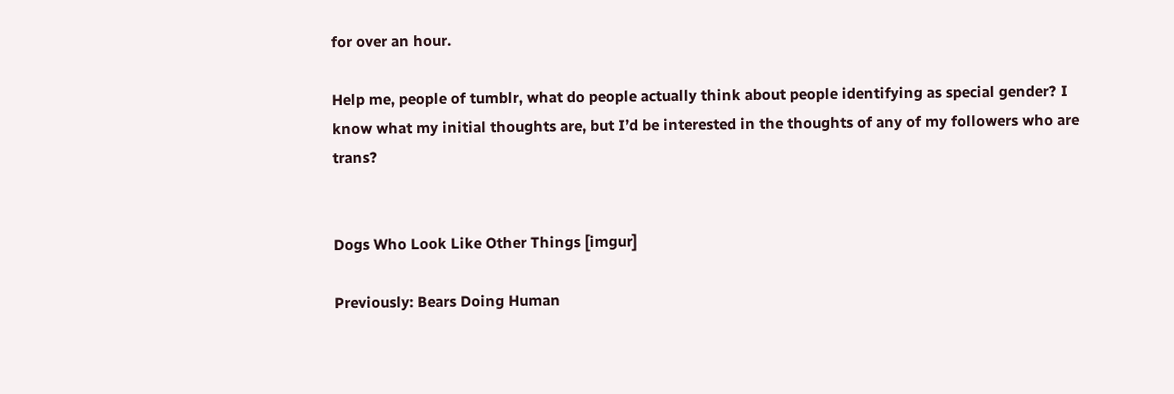for over an hour.

Help me, people of tumblr, what do people actually think about people identifying as special gender? I know what my initial thoughts are, but I’d be interested in the thoughts of any of my followers who are trans?


Dogs Who Look Like Other Things [imgur]

Previously: Bears Doing Human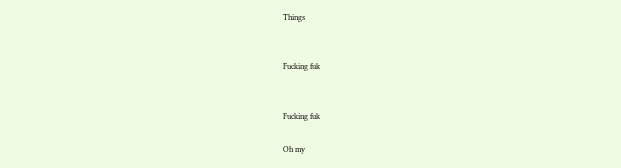Things


Fucking fuk


Fucking fuk

Oh my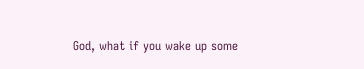God, what if you wake up some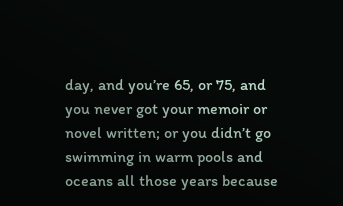day, and you’re 65, or 75, and you never got your memoir or novel written; or you didn’t go swimming in warm pools and oceans all those years because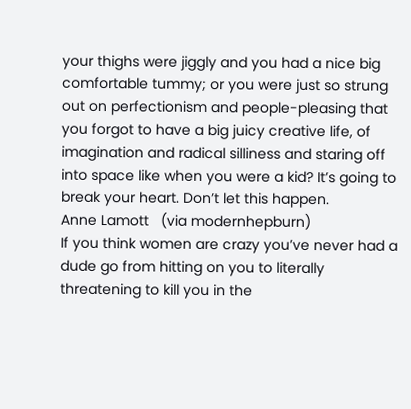your thighs were jiggly and you had a nice big comfortable tummy; or you were just so strung out on perfectionism and people-pleasing that you forgot to have a big juicy creative life, of imagination and radical silliness and staring off into space like when you were a kid? It’s going to break your heart. Don’t let this happen.
Anne Lamott   (via modernhepburn)
If you think women are crazy you’ve never had a dude go from hitting on you to literally threatening to kill you in the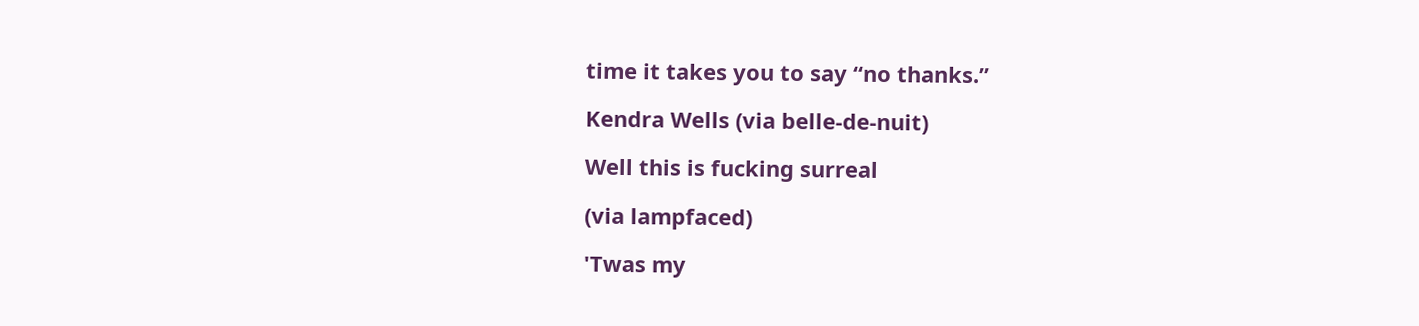time it takes you to say “no thanks.”

Kendra Wells (via belle-de-nuit)

Well this is fucking surreal

(via lampfaced)

'Twas my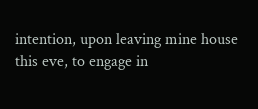intention, upon leaving mine house this eve, to engage in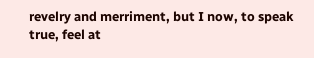revelry and merriment, but I now, to speak true, feel at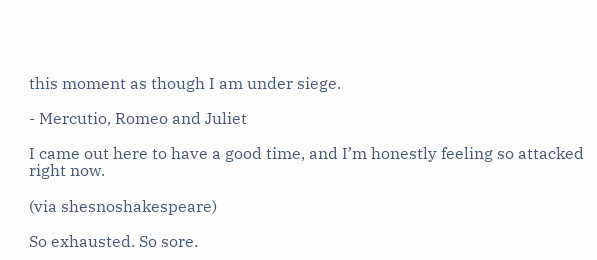this moment as though I am under siege.

- Mercutio, Romeo and Juliet

I came out here to have a good time, and I’m honestly feeling so attacked right now.

(via shesnoshakespeare)

So exhausted. So sore.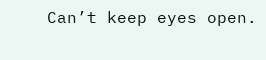Can’t keep eyes open.